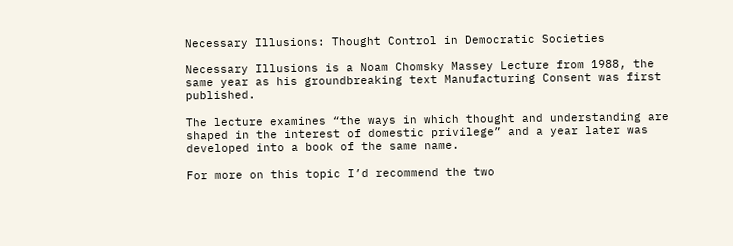Necessary Illusions: Thought Control in Democratic Societies

Necessary Illusions is a Noam Chomsky Massey Lecture from 1988, the same year as his groundbreaking text Manufacturing Consent was first published.

The lecture examines “the ways in which thought and understanding are shaped in the interest of domestic privilege” and a year later was developed into a book of the same name.

For more on this topic I’d recommend the two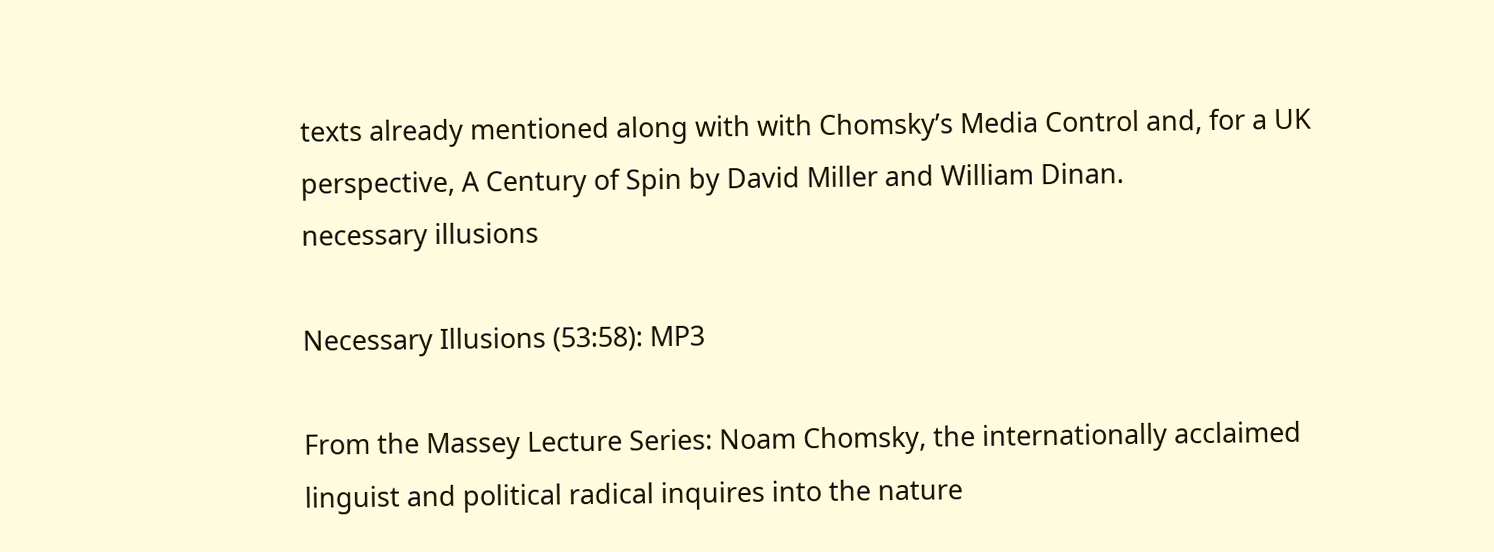texts already mentioned along with with Chomsky’s Media Control and, for a UK perspective, A Century of Spin by David Miller and William Dinan.
necessary illusions

Necessary Illusions (53:58): MP3

From the Massey Lecture Series: Noam Chomsky, the internationally acclaimed linguist and political radical inquires into the nature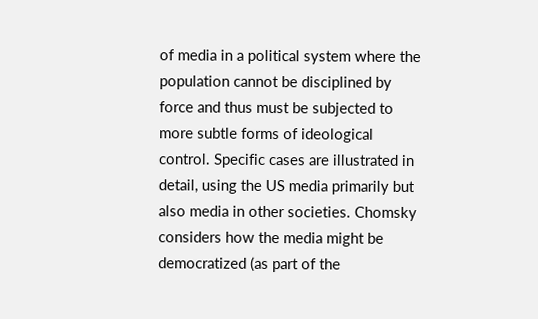of media in a political system where the population cannot be disciplined by force and thus must be subjected to more subtle forms of ideological control. Specific cases are illustrated in detail, using the US media primarily but also media in other societies. Chomsky considers how the media might be democratized (as part of the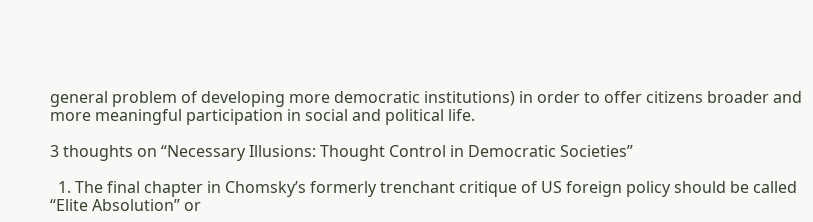general problem of developing more democratic institutions) in order to offer citizens broader and more meaningful participation in social and political life.

3 thoughts on “Necessary Illusions: Thought Control in Democratic Societies”

  1. The final chapter in Chomsky’s formerly trenchant critique of US foreign policy should be called “Elite Absolution” or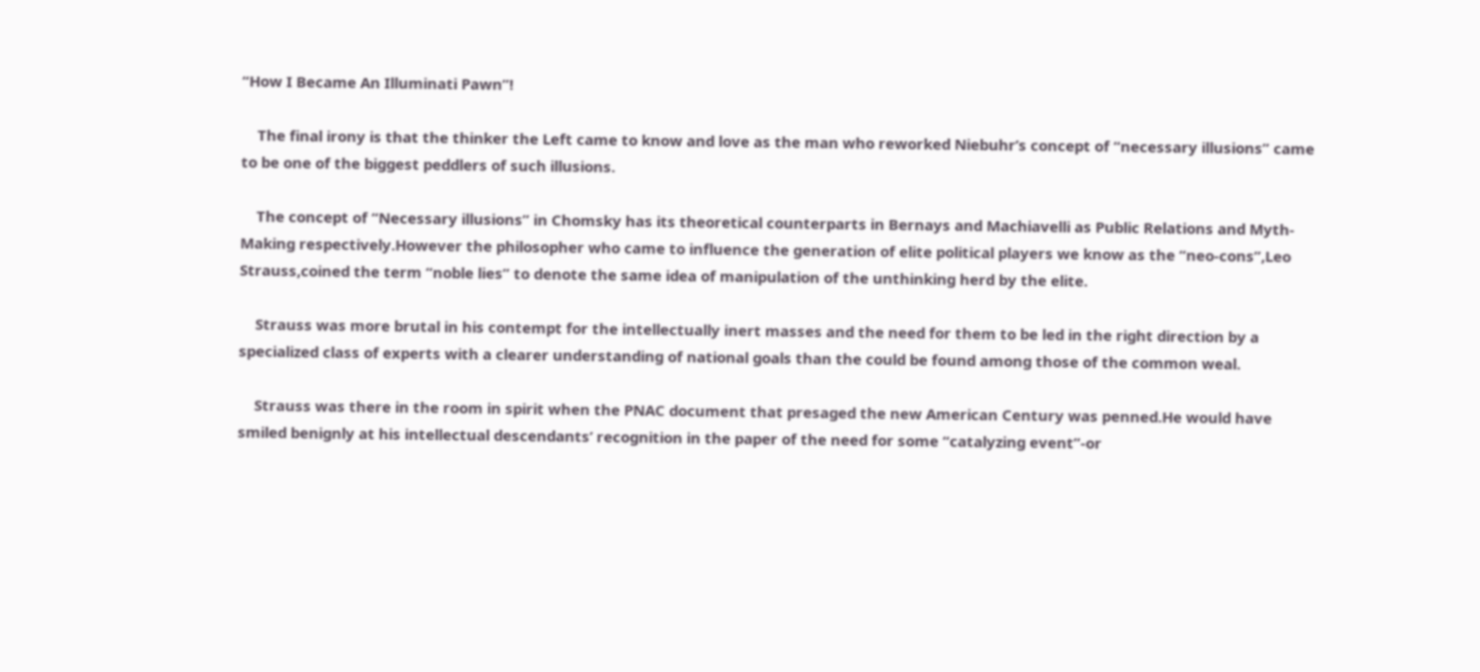“How I Became An Illuminati Pawn”!

    The final irony is that the thinker the Left came to know and love as the man who reworked Niebuhr’s concept of “necessary illusions” came to be one of the biggest peddlers of such illusions.

    The concept of “Necessary illusions” in Chomsky has its theoretical counterparts in Bernays and Machiavelli as Public Relations and Myth-Making respectively.However the philosopher who came to influence the generation of elite political players we know as the “neo-cons”,Leo Strauss,coined the term “noble lies” to denote the same idea of manipulation of the unthinking herd by the elite.

    Strauss was more brutal in his contempt for the intellectually inert masses and the need for them to be led in the right direction by a specialized class of experts with a clearer understanding of national goals than the could be found among those of the common weal.

    Strauss was there in the room in spirit when the PNAC document that presaged the new American Century was penned.He would have smiled benignly at his intellectual descendants’ recognition in the paper of the need for some “catalyzing event”-or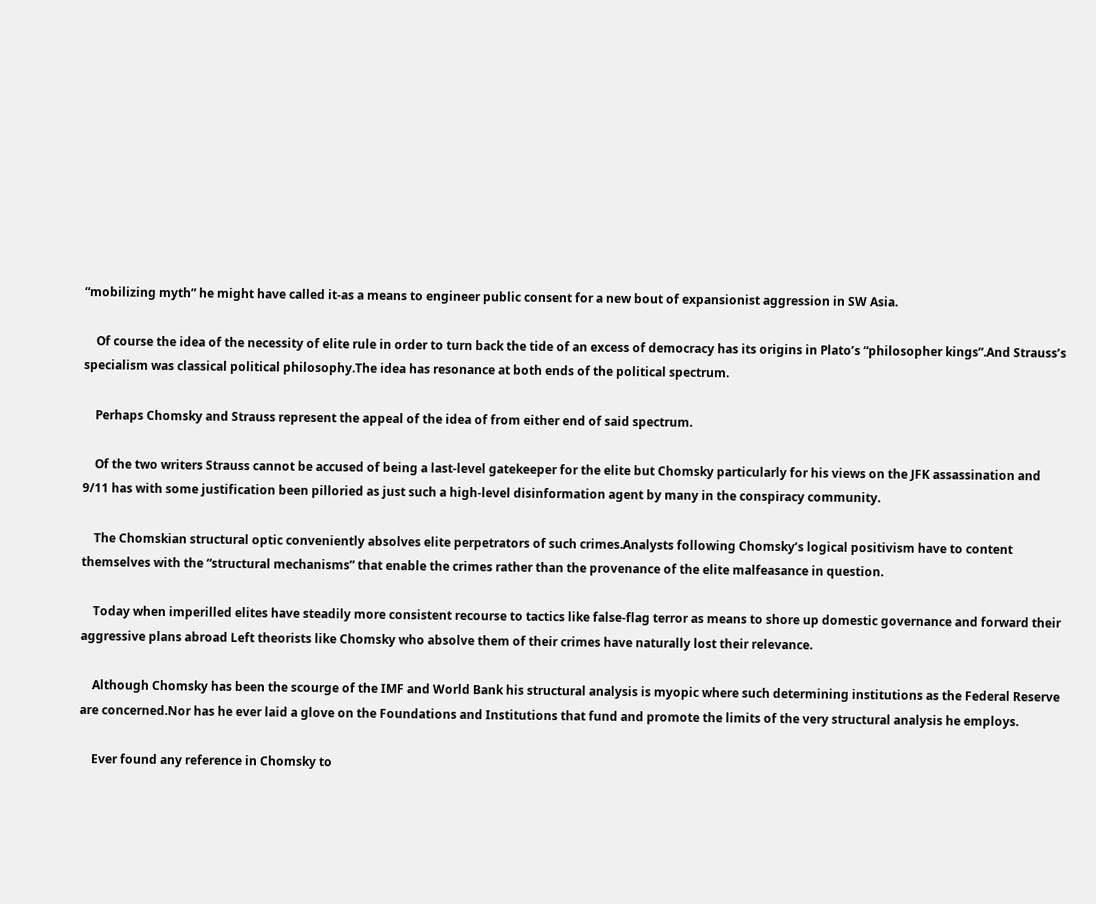“mobilizing myth” he might have called it-as a means to engineer public consent for a new bout of expansionist aggression in SW Asia.

    Of course the idea of the necessity of elite rule in order to turn back the tide of an excess of democracy has its origins in Plato’s “philosopher kings”.And Strauss’s specialism was classical political philosophy.The idea has resonance at both ends of the political spectrum.

    Perhaps Chomsky and Strauss represent the appeal of the idea of from either end of said spectrum.

    Of the two writers Strauss cannot be accused of being a last-level gatekeeper for the elite but Chomsky particularly for his views on the JFK assassination and 9/11 has with some justification been pilloried as just such a high-level disinformation agent by many in the conspiracy community.

    The Chomskian structural optic conveniently absolves elite perpetrators of such crimes.Analysts following Chomsky’s logical positivism have to content themselves with the “structural mechanisms” that enable the crimes rather than the provenance of the elite malfeasance in question.

    Today when imperilled elites have steadily more consistent recourse to tactics like false-flag terror as means to shore up domestic governance and forward their aggressive plans abroad Left theorists like Chomsky who absolve them of their crimes have naturally lost their relevance.

    Although Chomsky has been the scourge of the IMF and World Bank his structural analysis is myopic where such determining institutions as the Federal Reserve are concerned.Nor has he ever laid a glove on the Foundations and Institutions that fund and promote the limits of the very structural analysis he employs.

    Ever found any reference in Chomsky to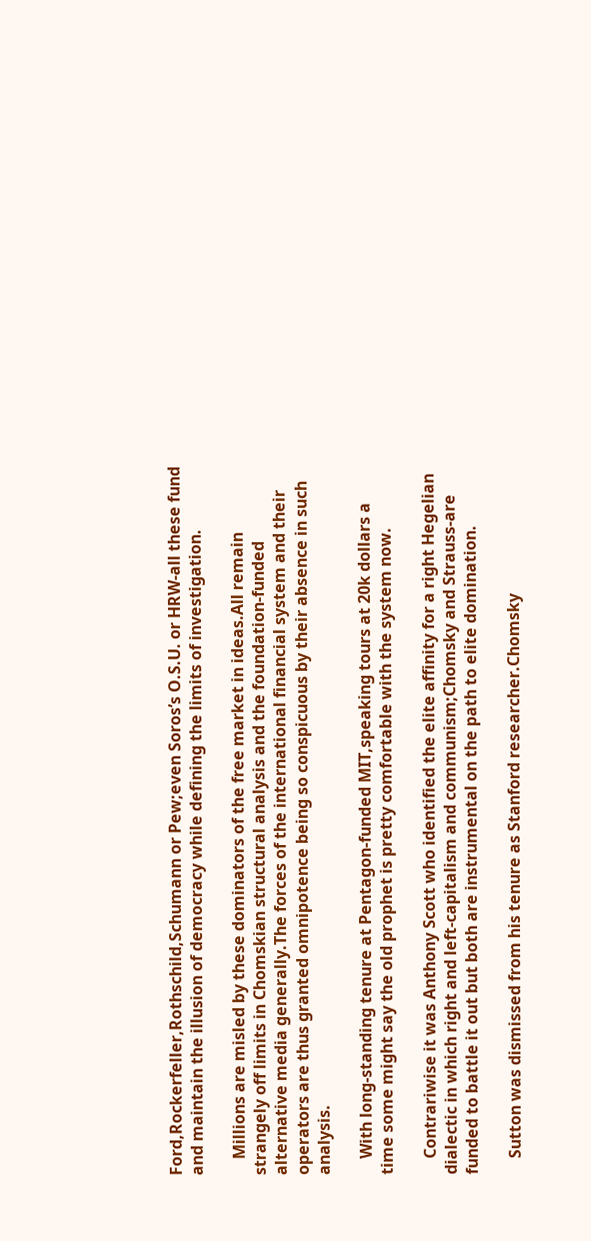Ford,Rockerfeller,Rothschild,Schumann or Pew;even Soros’s O.S.U. or HRW-all these fund and maintain the illusion of democracy while defining the limits of investigation.

    Millions are misled by these dominators of the free market in ideas.All remain strangely off limits in Chomskian structural analysis and the foundation-funded alternative media generally.The forces of the international financial system and their operators are thus granted omnipotence being so conspicuous by their absence in such analysis.

    With long-standing tenure at Pentagon-funded MIT,speaking tours at 20k dollars a time some might say the old prophet is pretty comfortable with the system now.

    Contrariwise it was Anthony Scott who identified the elite affinity for a right Hegelian dialectic in which right and left-capitalism and communism;Chomsky and Strauss-are funded to battle it out but both are instrumental on the path to elite domination.

    Sutton was dismissed from his tenure as Stanford researcher.Chomsky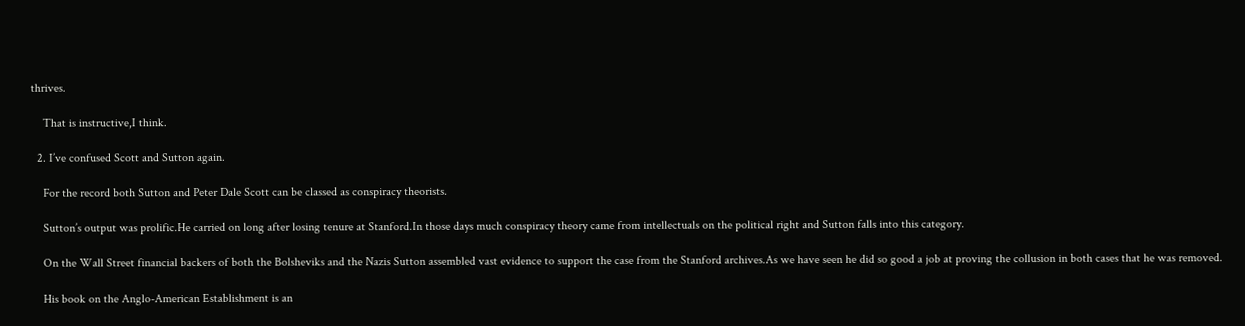thrives.

    That is instructive,I think.

  2. I’ve confused Scott and Sutton again.

    For the record both Sutton and Peter Dale Scott can be classed as conspiracy theorists.

    Sutton’s output was prolific.He carried on long after losing tenure at Stanford.In those days much conspiracy theory came from intellectuals on the political right and Sutton falls into this category.

    On the Wall Street financial backers of both the Bolsheviks and the Nazis Sutton assembled vast evidence to support the case from the Stanford archives.As we have seen he did so good a job at proving the collusion in both cases that he was removed.

    His book on the Anglo-American Establishment is an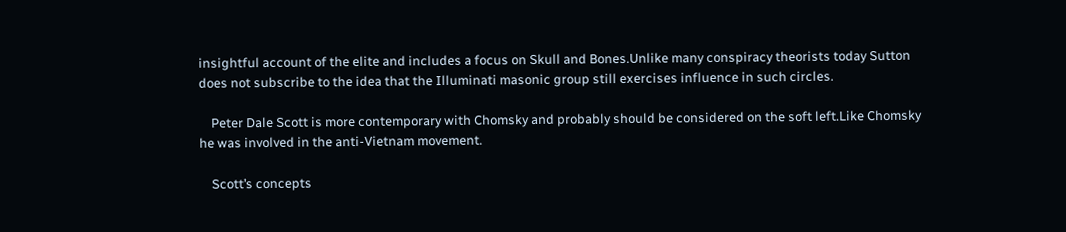insightful account of the elite and includes a focus on Skull and Bones.Unlike many conspiracy theorists today Sutton does not subscribe to the idea that the Illuminati masonic group still exercises influence in such circles.

    Peter Dale Scott is more contemporary with Chomsky and probably should be considered on the soft left.Like Chomsky he was involved in the anti-Vietnam movement.

    Scott’s concepts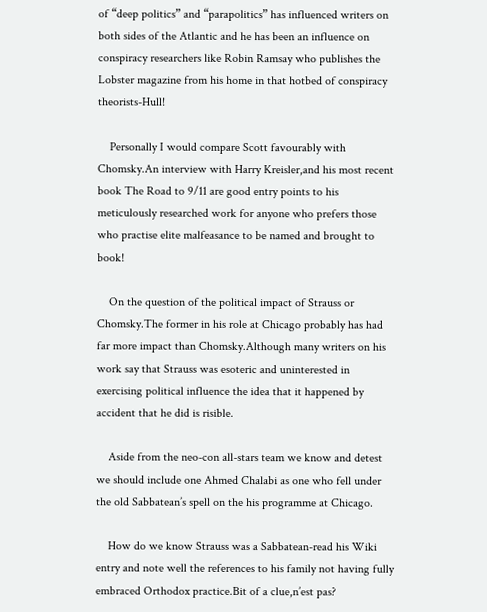of “deep politics” and “parapolitics” has influenced writers on both sides of the Atlantic and he has been an influence on conspiracy researchers like Robin Ramsay who publishes the Lobster magazine from his home in that hotbed of conspiracy theorists-Hull!

    Personally I would compare Scott favourably with Chomsky.An interview with Harry Kreisler,and his most recent book The Road to 9/11 are good entry points to his meticulously researched work for anyone who prefers those who practise elite malfeasance to be named and brought to book!

    On the question of the political impact of Strauss or Chomsky.The former in his role at Chicago probably has had far more impact than Chomsky.Although many writers on his work say that Strauss was esoteric and uninterested in exercising political influence the idea that it happened by accident that he did is risible.

    Aside from the neo-con all-stars team we know and detest we should include one Ahmed Chalabi as one who fell under the old Sabbatean’s spell on the his programme at Chicago.

    How do we know Strauss was a Sabbatean-read his Wiki entry and note well the references to his family not having fully embraced Orthodox practice.Bit of a clue,n’est pas?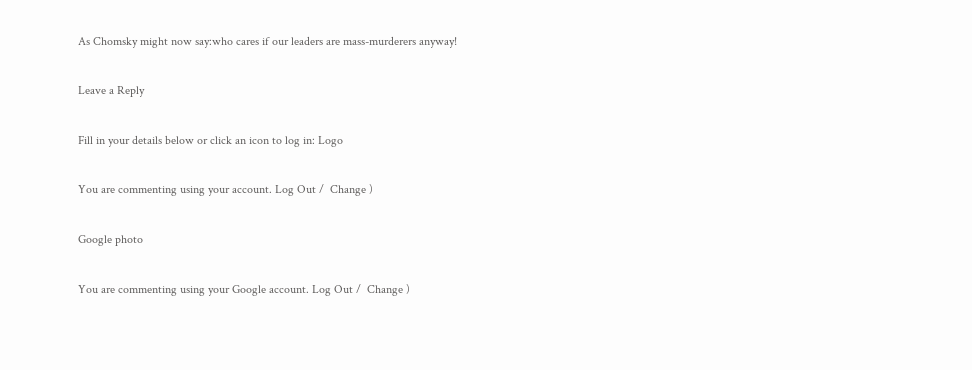As Chomsky might now say:who cares if our leaders are mass-murderers anyway!

Leave a Reply

Fill in your details below or click an icon to log in: Logo

You are commenting using your account. Log Out /  Change )

Google photo

You are commenting using your Google account. Log Out /  Change )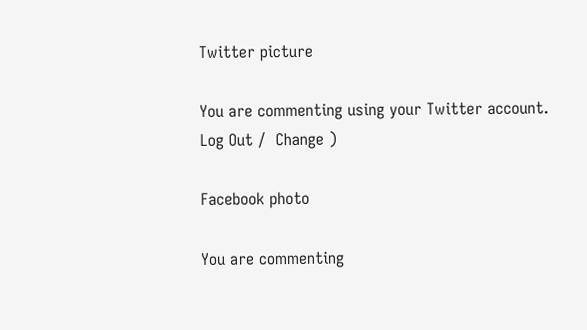Twitter picture

You are commenting using your Twitter account. Log Out /  Change )

Facebook photo

You are commenting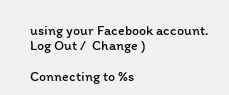using your Facebook account. Log Out /  Change )

Connecting to %s